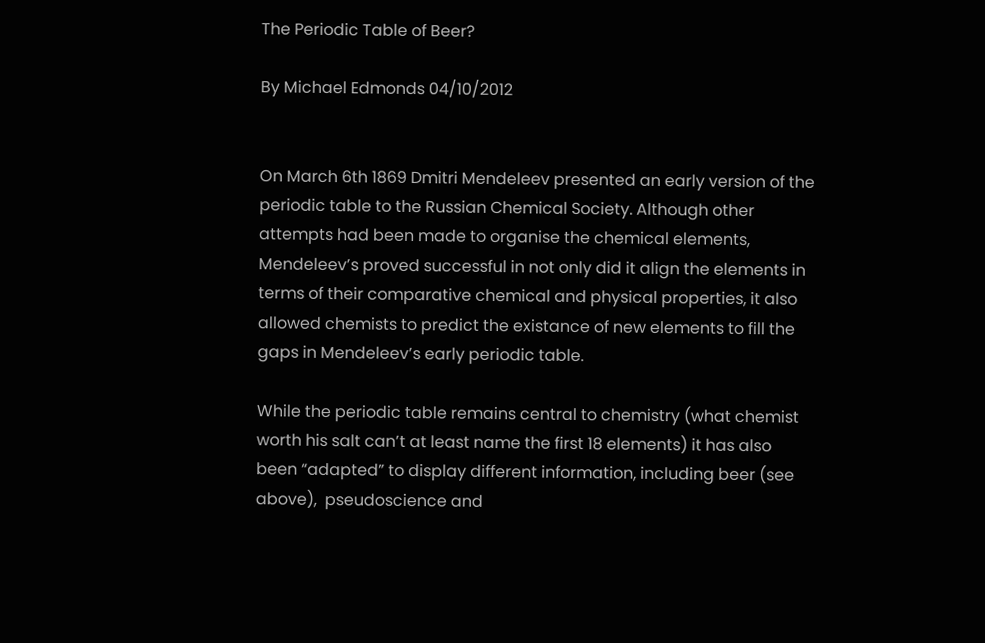The Periodic Table of Beer?

By Michael Edmonds 04/10/2012


On March 6th 1869 Dmitri Mendeleev presented an early version of the periodic table to the Russian Chemical Society. Although other attempts had been made to organise the chemical elements, Mendeleev’s proved successful in not only did it align the elements in terms of their comparative chemical and physical properties, it also allowed chemists to predict the existance of new elements to fill the gaps in Mendeleev’s early periodic table.

While the periodic table remains central to chemistry (what chemist worth his salt can’t at least name the first 18 elements) it has also been “adapted” to display different information, including beer (see above),  pseudoscience and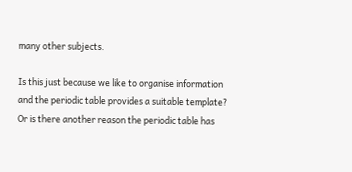many other subjects.

Is this just because we like to organise information and the periodic table provides a suitable template? Or is there another reason the periodic table has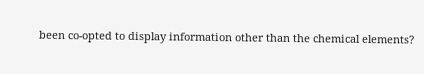been co-opted to display information other than the chemical elements?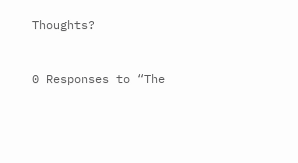Thoughts?


0 Responses to “The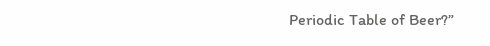Periodic Table of Beer?”